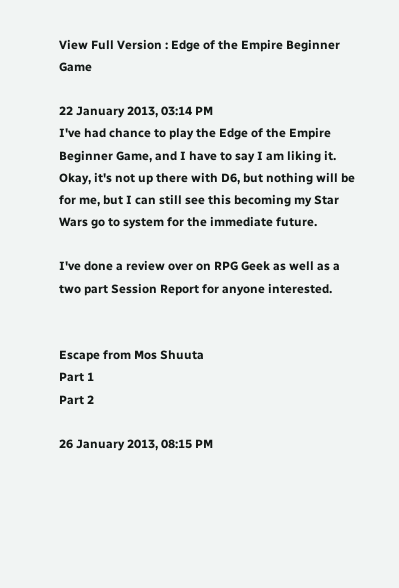View Full Version : Edge of the Empire Beginner Game

22 January 2013, 03:14 PM
I've had chance to play the Edge of the Empire Beginner Game, and I have to say I am liking it. Okay, it's not up there with D6, but nothing will be for me, but I can still see this becoming my Star Wars go to system for the immediate future.

I've done a review over on RPG Geek as well as a two part Session Report for anyone interested.


Escape from Mos Shuuta
Part 1
Part 2

26 January 2013, 08:15 PM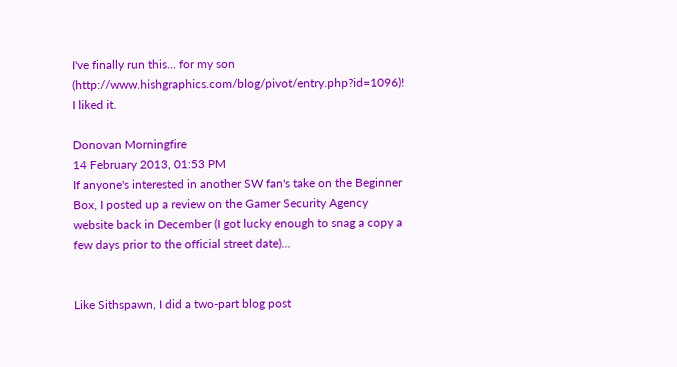I've finally run this... for my son (http://www.hishgraphics.com/blog/pivot/entry.php?id=1096)! I liked it.

Donovan Morningfire
14 February 2013, 01:53 PM
If anyone's interested in another SW fan's take on the Beginner Box, I posted up a review on the Gamer Security Agency website back in December (I got lucky enough to snag a copy a few days prior to the official street date)...


Like Sithspawn, I did a two-part blog post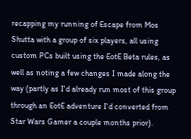recapping my running of Escape from Mos Shutta with a group of six players, all using custom PCs built using the EotE Beta rules, as well as noting a few changes I made along the way (partly as I'd already run most of this group through an EotE adventure I'd converted from Star Wars Gamer a couple months prior).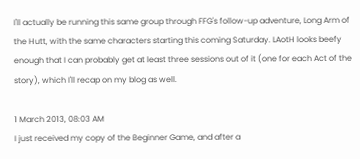I'll actually be running this same group through FFG's follow-up adventure, Long Arm of the Hutt, with the same characters starting this coming Saturday. LAotH looks beefy enough that I can probably get at least three sessions out of it (one for each Act of the story), which I'll recap on my blog as well.

1 March 2013, 08:03 AM
I just received my copy of the Beginner Game, and after a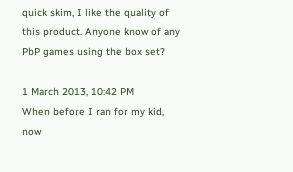quick skim, I like the quality of this product. Anyone know of any PbP games using the box set?

1 March 2013, 10:42 PM
When before I ran for my kid, now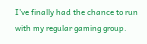I've finally had the chance to run with my regular gaming group.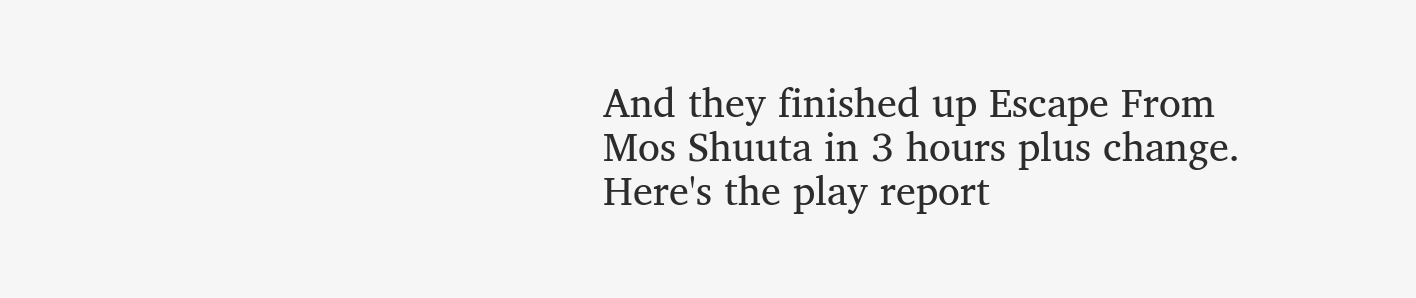And they finished up Escape From Mos Shuuta in 3 hours plus change. Here's the play report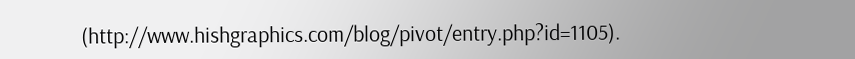(http://www.hishgraphics.com/blog/pivot/entry.php?id=1105).